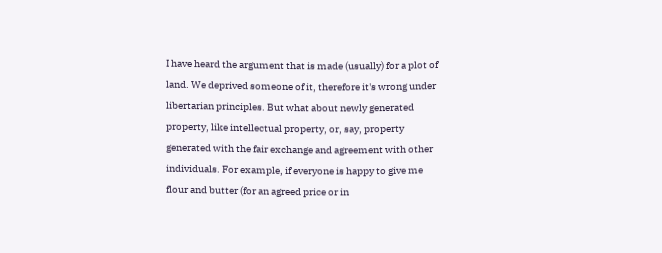I have heard the argument that is made (usually) for a plot of land. We deprived someone of it, therefore it's wrong under libertarian principles. But what about newly generated property, like intellectual property, or, say, property generated with the fair exchange and agreement with other individuals. For example, if everyone is happy to give me flour and butter (for an agreed price or in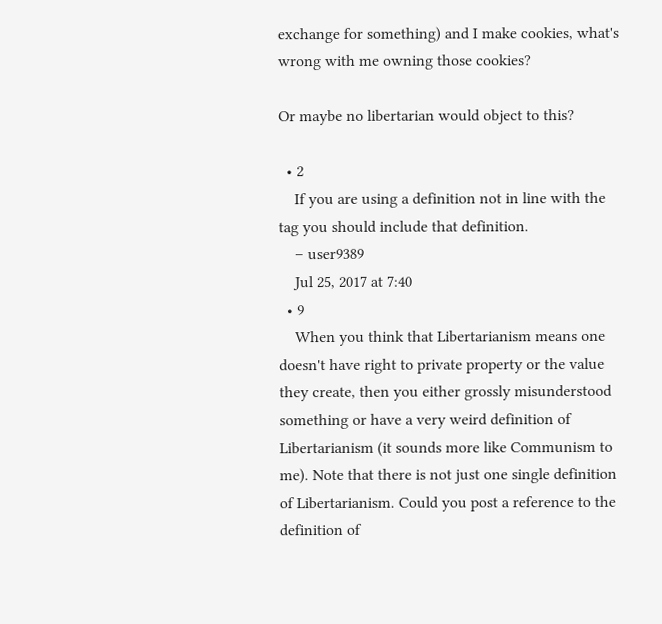exchange for something) and I make cookies, what's wrong with me owning those cookies?

Or maybe no libertarian would object to this?

  • 2
    If you are using a definition not in line with the tag you should include that definition.
    – user9389
    Jul 25, 2017 at 7:40
  • 9
    When you think that Libertarianism means one doesn't have right to private property or the value they create, then you either grossly misunderstood something or have a very weird definition of Libertarianism (it sounds more like Communism to me). Note that there is not just one single definition of Libertarianism. Could you post a reference to the definition of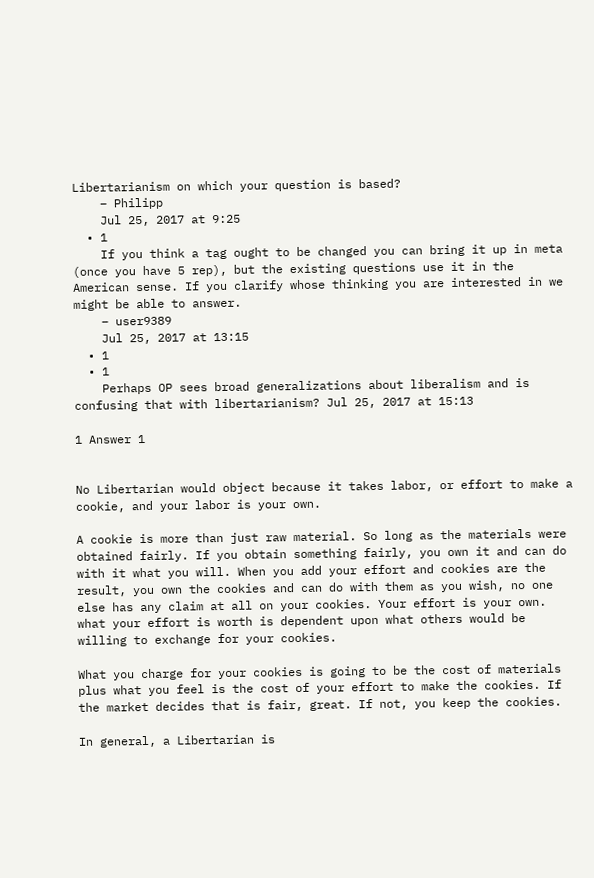Libertarianism on which your question is based?
    – Philipp
    Jul 25, 2017 at 9:25
  • 1
    If you think a tag ought to be changed you can bring it up in meta (once you have 5 rep), but the existing questions use it in the American sense. If you clarify whose thinking you are interested in we might be able to answer.
    – user9389
    Jul 25, 2017 at 13:15
  • 1
  • 1
    Perhaps OP sees broad generalizations about liberalism and is confusing that with libertarianism? Jul 25, 2017 at 15:13

1 Answer 1


No Libertarian would object because it takes labor, or effort to make a cookie, and your labor is your own.

A cookie is more than just raw material. So long as the materials were obtained fairly. If you obtain something fairly, you own it and can do with it what you will. When you add your effort and cookies are the result, you own the cookies and can do with them as you wish, no one else has any claim at all on your cookies. Your effort is your own. what your effort is worth is dependent upon what others would be willing to exchange for your cookies.

What you charge for your cookies is going to be the cost of materials plus what you feel is the cost of your effort to make the cookies. If the market decides that is fair, great. If not, you keep the cookies.

In general, a Libertarian is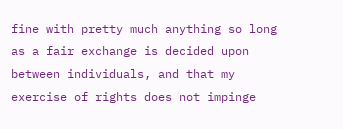fine with pretty much anything so long as a fair exchange is decided upon between individuals, and that my exercise of rights does not impinge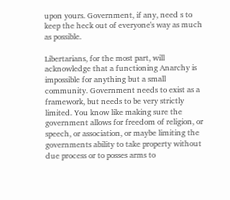upon yours. Government, if any, need s to keep the heck out of everyone's way as much as possible.

Libertarians, for the most part, will acknowledge that a functioning Anarchy is impossible for anything but a small community. Government needs to exist as a framework, but needs to be very strictly limited. You know like making sure the government allows for freedom of religion, or speech, or association, or maybe limiting the governments ability to take property without due process or to posses arms to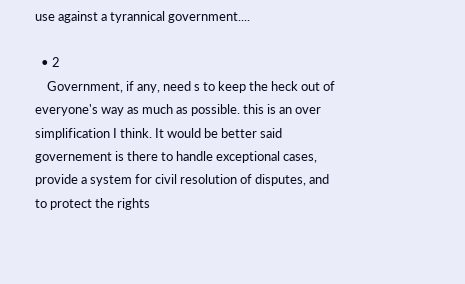use against a tyrannical government....

  • 2
    Government, if any, need s to keep the heck out of everyone's way as much as possible. this is an over simplification I think. It would be better said governement is there to handle exceptional cases, provide a system for civil resolution of disputes, and to protect the rights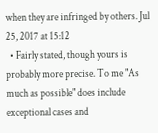when they are infringed by others. Jul 25, 2017 at 15:12
  • Fairly stated, though yours is probably more precise. To me "As much as possible" does include exceptional cases and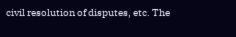civil resolution of disputes, etc. The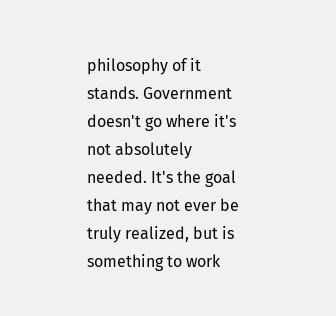philosophy of it stands. Government doesn't go where it's not absolutely needed. It's the goal that may not ever be truly realized, but is something to work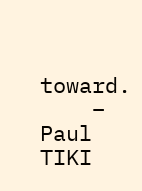toward.
    – Paul TIKI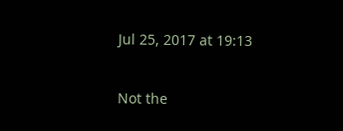Jul 25, 2017 at 19:13

Not the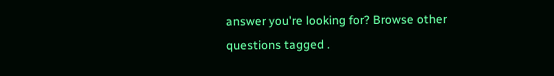answer you're looking for? Browse other questions tagged .